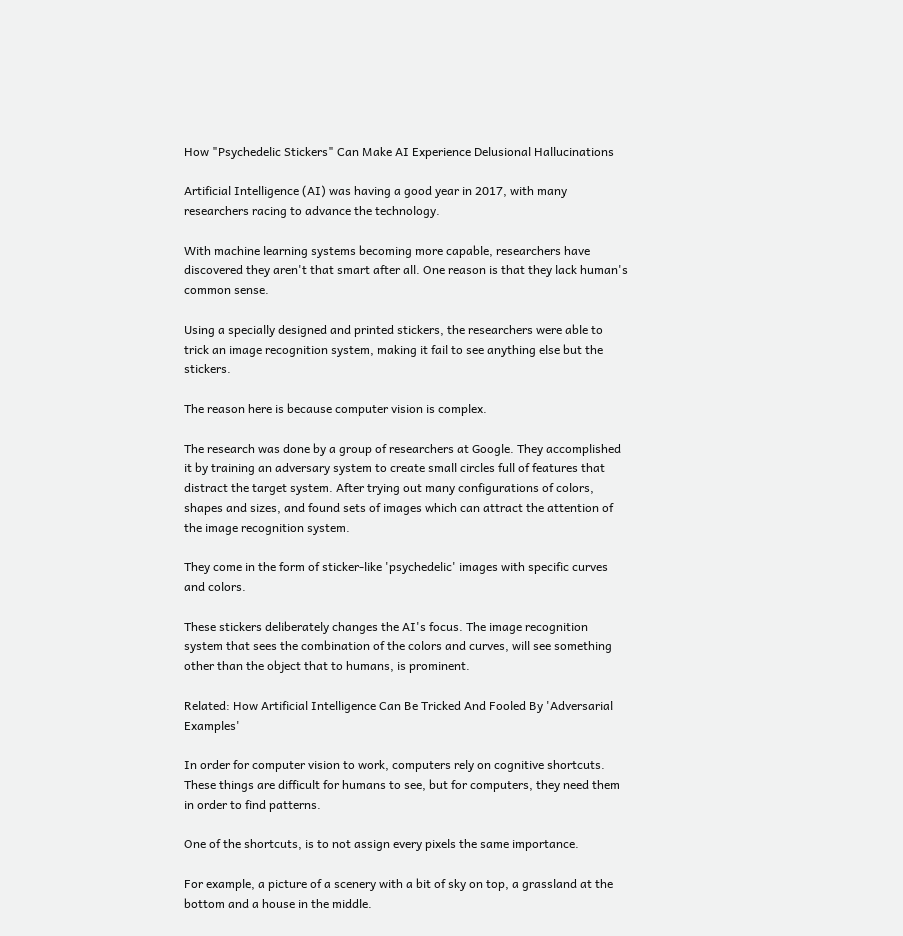How "Psychedelic Stickers" Can Make AI Experience Delusional Hallucinations

Artificial Intelligence (AI) was having a good year in 2017, with many researchers racing to advance the technology.

With machine learning systems becoming more capable, researchers have discovered they aren't that smart after all. One reason is that they lack human's common sense.

Using a specially designed and printed stickers, the researchers were able to trick an image recognition system, making it fail to see anything else but the stickers.

The reason here is because computer vision is complex.

The research was done by a group of researchers at Google. They accomplished it by training an adversary system to create small circles full of features that distract the target system. After trying out many configurations of colors, shapes and sizes, and found sets of images which can attract the attention of the image recognition system.

They come in the form of sticker-like 'psychedelic' images with specific curves and colors.

These stickers deliberately changes the AI's focus. The image recognition system that sees the combination of the colors and curves, will see something other than the object that to humans, is prominent.

Related: How Artificial Intelligence Can Be Tricked And Fooled By 'Adversarial Examples'

In order for computer vision to work, computers rely on cognitive shortcuts. These things are difficult for humans to see, but for computers, they need them in order to find patterns.

One of the shortcuts, is to not assign every pixels the same importance.

For example, a picture of a scenery with a bit of sky on top, a grassland at the bottom and a house in the middle.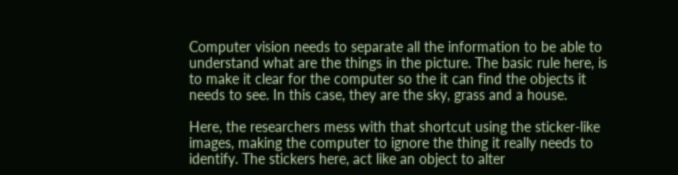Computer vision needs to separate all the information to be able to understand what are the things in the picture. The basic rule here, is to make it clear for the computer so the it can find the objects it needs to see. In this case, they are the sky, grass and a house.

Here, the researchers mess with that shortcut using the sticker-like images, making the computer to ignore the thing it really needs to identify. The stickers here, act like an object to alter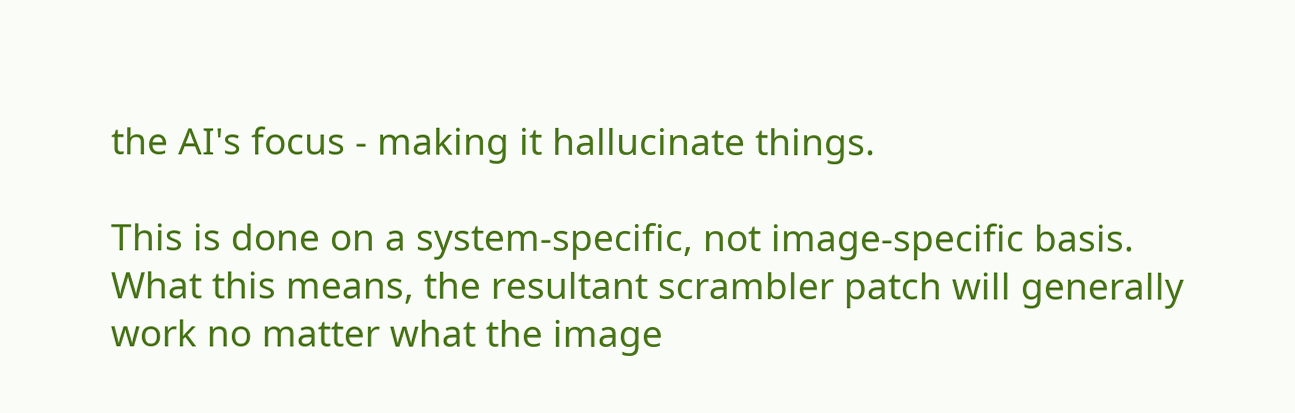the AI's focus - making it hallucinate things.

This is done on a system-specific, not image-specific basis. What this means, the resultant scrambler patch will generally work no matter what the image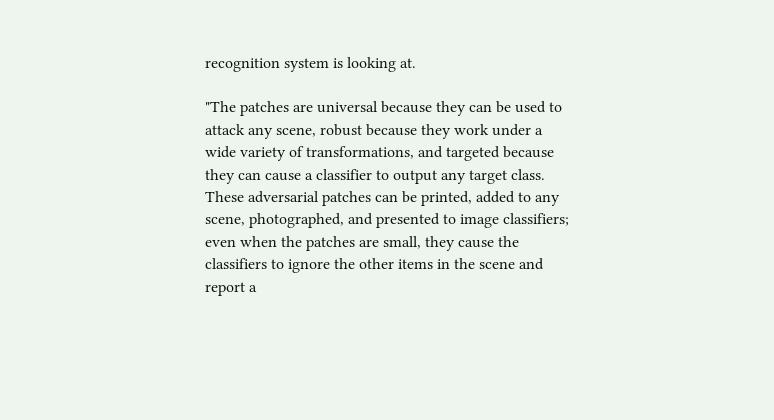recognition system is looking at.

"The patches are universal because they can be used to attack any scene, robust because they work under a wide variety of transformations, and targeted because they can cause a classifier to output any target class. These adversarial patches can be printed, added to any scene, photographed, and presented to image classifiers; even when the patches are small, they cause the classifiers to ignore the other items in the scene and report a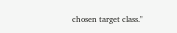chosen target class."